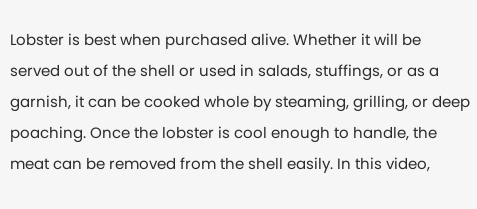Lobster is best when purchased alive. Whether it will be served out of the shell or used in salads, stuffings, or as a garnish, it can be cooked whole by steaming, grilling, or deep poaching. Once the lobster is cool enough to handle, the meat can be removed from the shell easily. In this video,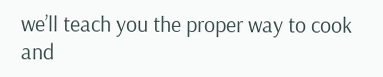we’ll teach you the proper way to cook and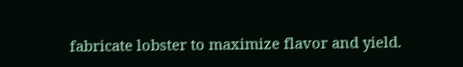fabricate lobster to maximize flavor and yield.